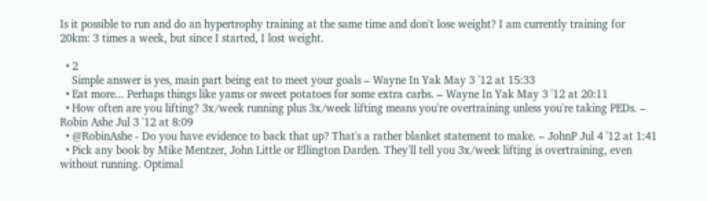Is it possible to run and do an hypertrophy training at the same time and don't lose weight? I am currently training for 20km: 3 times a week, but since I started, I lost weight.

  • 2
    Simple answer is yes, main part being eat to meet your goals – Wayne In Yak May 3 '12 at 15:33
  • Eat more... Perhaps things like yams or sweet potatoes for some extra carbs. – Wayne In Yak May 3 '12 at 20:11
  • How often are you lifting? 3x/week running plus 3x/week lifting means you're overtraining unless you're taking PEDs. – Robin Ashe Jul 3 '12 at 8:09
  • @RobinAshe - Do you have evidence to back that up? That's a rather blanket statement to make. – JohnP Jul 4 '12 at 1:41
  • Pick any book by Mike Mentzer, John Little or Ellington Darden. They'll tell you 3x/week lifting is overtraining, even without running. Optimal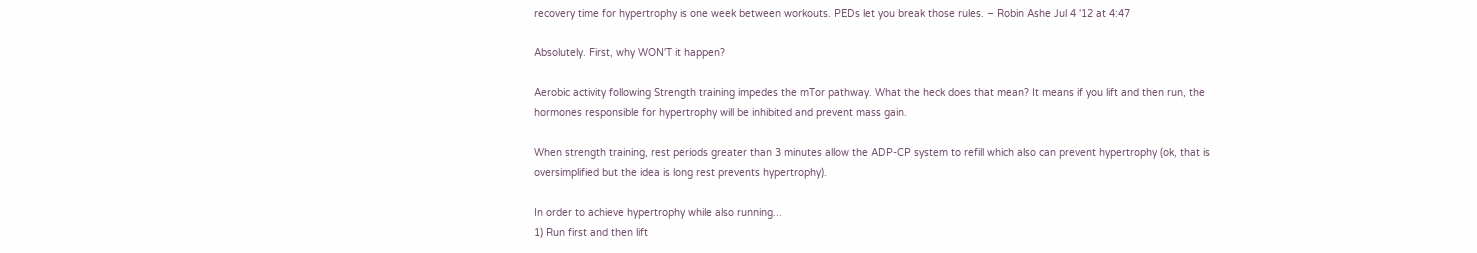recovery time for hypertrophy is one week between workouts. PEDs let you break those rules. – Robin Ashe Jul 4 '12 at 4:47

Absolutely. First, why WON'T it happen?

Aerobic activity following Strength training impedes the mTor pathway. What the heck does that mean? It means if you lift and then run, the hormones responsible for hypertrophy will be inhibited and prevent mass gain.

When strength training, rest periods greater than 3 minutes allow the ADP-CP system to refill which also can prevent hypertrophy (ok, that is oversimplified but the idea is long rest prevents hypertrophy).

In order to achieve hypertrophy while also running...
1) Run first and then lift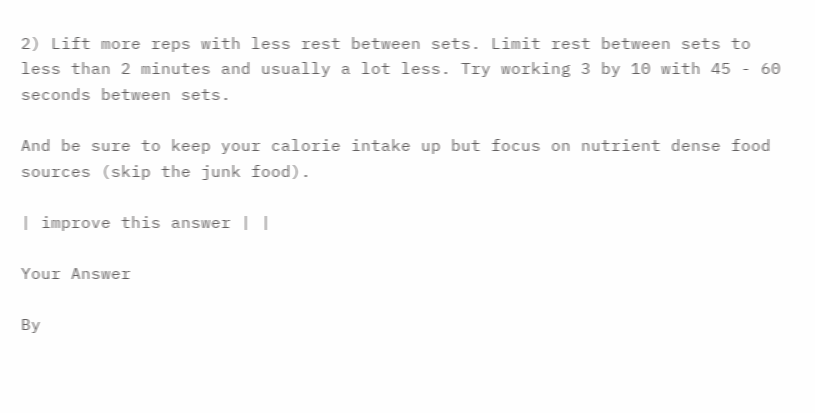2) Lift more reps with less rest between sets. Limit rest between sets to less than 2 minutes and usually a lot less. Try working 3 by 10 with 45 - 60 seconds between sets.

And be sure to keep your calorie intake up but focus on nutrient dense food sources (skip the junk food).

| improve this answer | |

Your Answer

By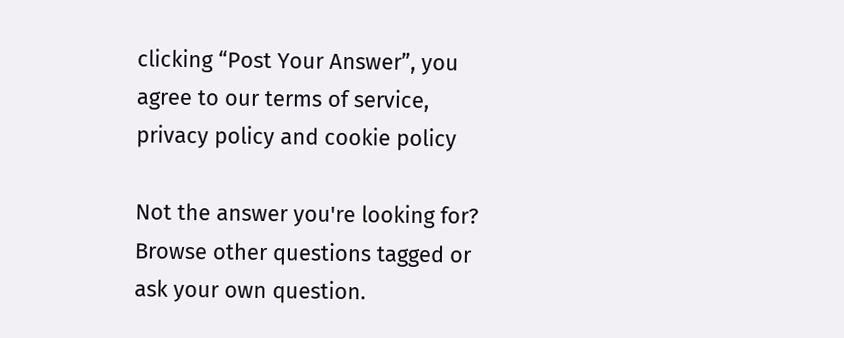clicking “Post Your Answer”, you agree to our terms of service, privacy policy and cookie policy

Not the answer you're looking for? Browse other questions tagged or ask your own question.